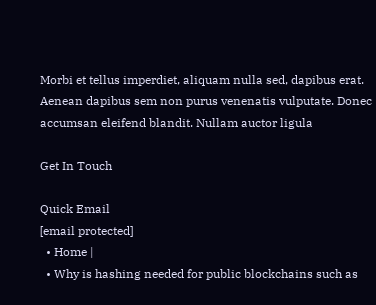Morbi et tellus imperdiet, aliquam nulla sed, dapibus erat. Aenean dapibus sem non purus venenatis vulputate. Donec accumsan eleifend blandit. Nullam auctor ligula

Get In Touch

Quick Email
[email protected]
  • Home |
  • Why is hashing needed for public blockchains such as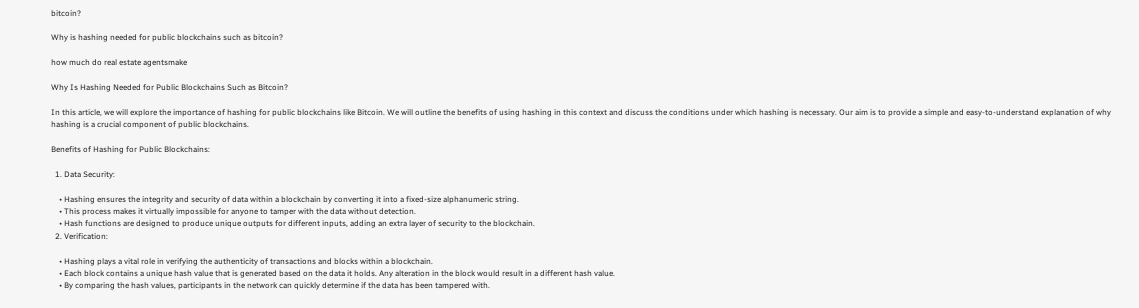bitcoin?

Why is hashing needed for public blockchains such as bitcoin?

how much do real estate agentsmake

Why Is Hashing Needed for Public Blockchains Such as Bitcoin?

In this article, we will explore the importance of hashing for public blockchains like Bitcoin. We will outline the benefits of using hashing in this context and discuss the conditions under which hashing is necessary. Our aim is to provide a simple and easy-to-understand explanation of why hashing is a crucial component of public blockchains.

Benefits of Hashing for Public Blockchains:

  1. Data Security:

    • Hashing ensures the integrity and security of data within a blockchain by converting it into a fixed-size alphanumeric string.
    • This process makes it virtually impossible for anyone to tamper with the data without detection.
    • Hash functions are designed to produce unique outputs for different inputs, adding an extra layer of security to the blockchain.
  2. Verification:

    • Hashing plays a vital role in verifying the authenticity of transactions and blocks within a blockchain.
    • Each block contains a unique hash value that is generated based on the data it holds. Any alteration in the block would result in a different hash value.
    • By comparing the hash values, participants in the network can quickly determine if the data has been tampered with.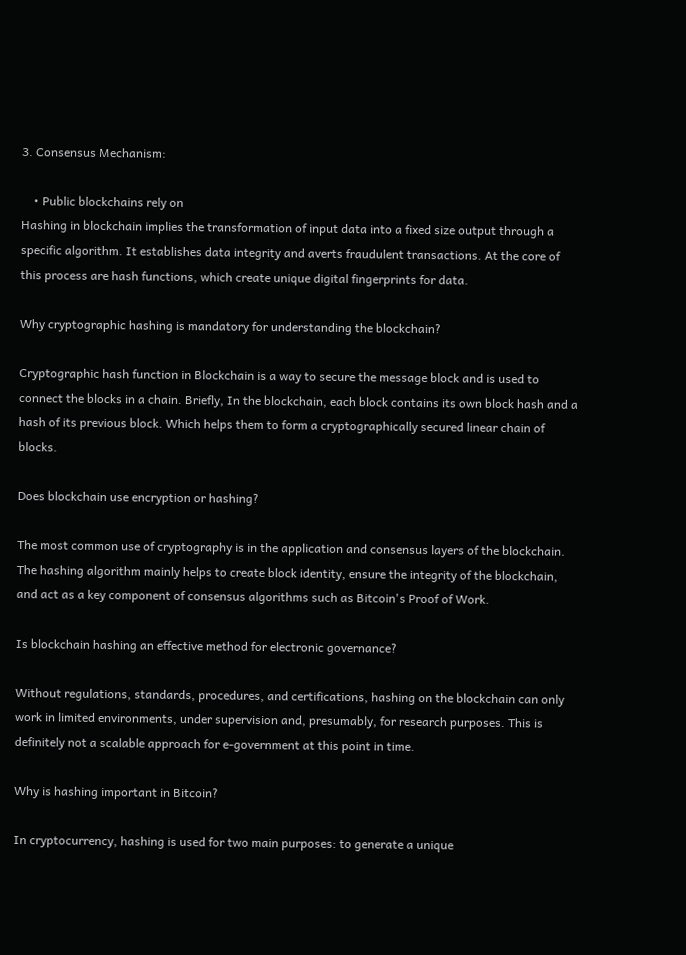3. Consensus Mechanism:

    • Public blockchains rely on
Hashing in blockchain implies the transformation of input data into a fixed size output through a specific algorithm. It establishes data integrity and averts fraudulent transactions. At the core of this process are hash functions, which create unique digital fingerprints for data.

Why cryptographic hashing is mandatory for understanding the blockchain?

Cryptographic hash function in Blockchain is a way to secure the message block and is used to connect the blocks in a chain. Briefly, In the blockchain, each block contains its own block hash and a hash of its previous block. Which helps them to form a cryptographically secured linear chain of blocks.

Does blockchain use encryption or hashing?

The most common use of cryptography is in the application and consensus layers of the blockchain. The hashing algorithm mainly helps to create block identity, ensure the integrity of the blockchain, and act as a key component of consensus algorithms such as Bitcoin's Proof of Work.

Is blockchain hashing an effective method for electronic governance?

Without regulations, standards, procedures, and certifications, hashing on the blockchain can only work in limited environments, under supervision and, presumably, for research purposes. This is definitely not a scalable approach for e-government at this point in time.

Why is hashing important in Bitcoin?

In cryptocurrency, hashing is used for two main purposes: to generate a unique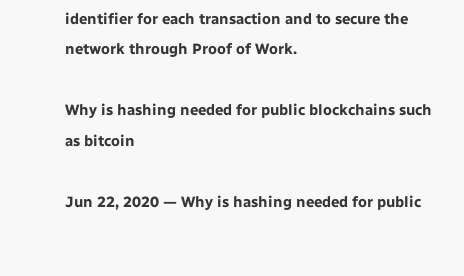identifier for each transaction and to secure the network through Proof of Work.

Why is hashing needed for public blockchains such as bitcoin

Jun 22, 2020 — Why is hashing needed for public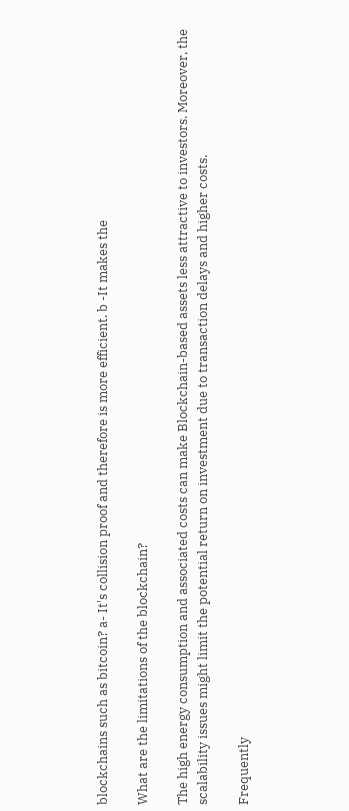blockchains such as bitcoin? a- It's collision proof and therefore is more efficient. b -It makes the

What are the limitations of the blockchain?

The high energy consumption and associated costs can make Blockchain-based assets less attractive to investors. Moreover, the scalability issues might limit the potential return on investment due to transaction delays and higher costs.

Frequently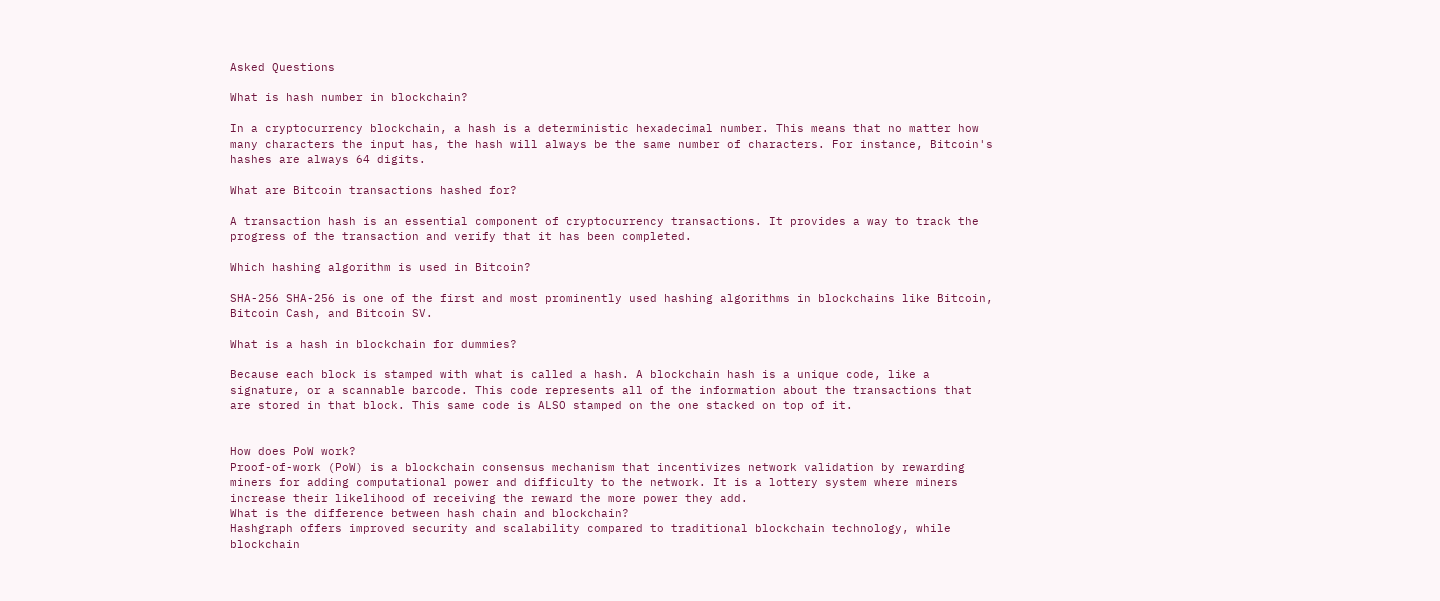Asked Questions

What is hash number in blockchain?

In a cryptocurrency blockchain, a hash is a deterministic hexadecimal number. This means that no matter how many characters the input has, the hash will always be the same number of characters. For instance, Bitcoin's hashes are always 64 digits.

What are Bitcoin transactions hashed for?

A transaction hash is an essential component of cryptocurrency transactions. It provides a way to track the progress of the transaction and verify that it has been completed.

Which hashing algorithm is used in Bitcoin?

SHA-256 SHA-256 is one of the first and most prominently used hashing algorithms in blockchains like Bitcoin, Bitcoin Cash, and Bitcoin SV.

What is a hash in blockchain for dummies?

Because each block is stamped with what is called a hash. A blockchain hash is a unique code, like a signature, or a scannable barcode. This code represents all of the information about the transactions that are stored in that block. This same code is ALSO stamped on the one stacked on top of it.


How does PoW work?
Proof-of-work (PoW) is a blockchain consensus mechanism that incentivizes network validation by rewarding miners for adding computational power and difficulty to the network. It is a lottery system where miners increase their likelihood of receiving the reward the more power they add.
What is the difference between hash chain and blockchain?
Hashgraph offers improved security and scalability compared to traditional blockchain technology, while blockchain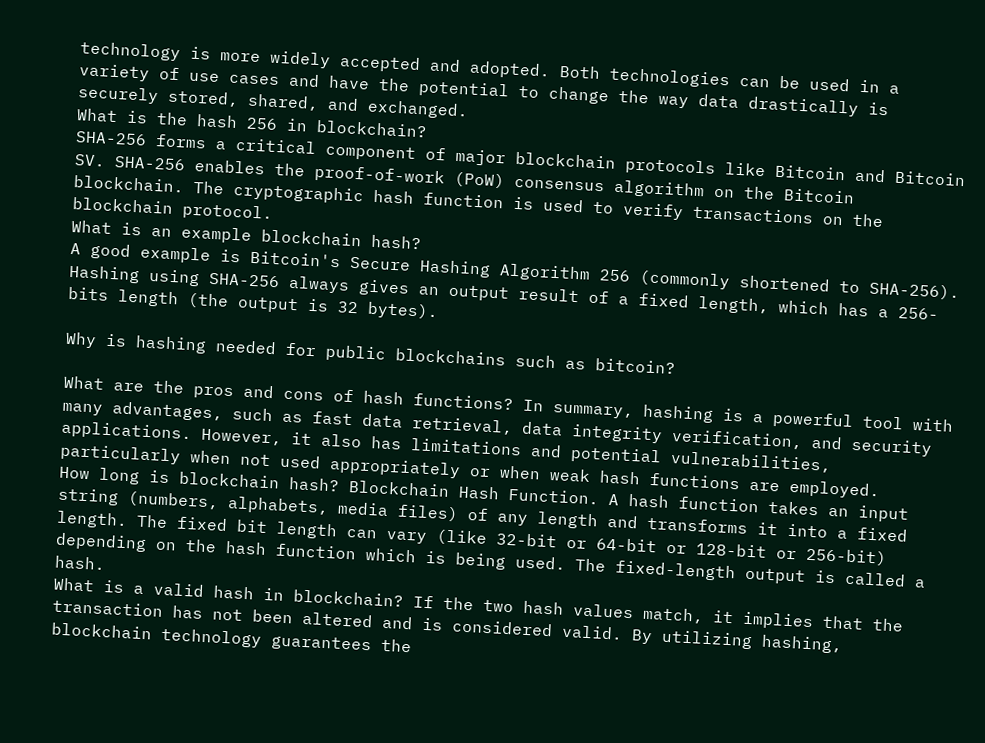technology is more widely accepted and adopted. Both technologies can be used in a variety of use cases and have the potential to change the way data drastically is securely stored, shared, and exchanged.
What is the hash 256 in blockchain?
SHA-256 forms a critical component of major blockchain protocols like Bitcoin and Bitcoin SV. SHA-256 enables the proof-of-work (PoW) consensus algorithm on the Bitcoin blockchain. The cryptographic hash function is used to verify transactions on the blockchain protocol.
What is an example blockchain hash?
A good example is Bitcoin's Secure Hashing Algorithm 256 (commonly shortened to SHA-256). Hashing using SHA-256 always gives an output result of a fixed length, which has a 256-bits length (the output is 32 bytes).

Why is hashing needed for public blockchains such as bitcoin?

What are the pros and cons of hash functions? In summary, hashing is a powerful tool with many advantages, such as fast data retrieval, data integrity verification, and security applications. However, it also has limitations and potential vulnerabilities, particularly when not used appropriately or when weak hash functions are employed.
How long is blockchain hash? Blockchain Hash Function. A hash function takes an input string (numbers, alphabets, media files) of any length and transforms it into a fixed length. The fixed bit length can vary (like 32-bit or 64-bit or 128-bit or 256-bit) depending on the hash function which is being used. The fixed-length output is called a hash.
What is a valid hash in blockchain? If the two hash values match, it implies that the transaction has not been altered and is considered valid. By utilizing hashing, blockchain technology guarantees the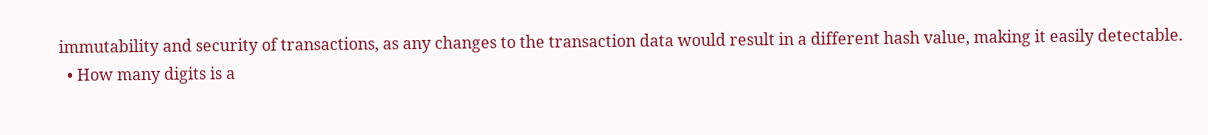immutability and security of transactions, as any changes to the transaction data would result in a different hash value, making it easily detectable.
  • How many digits is a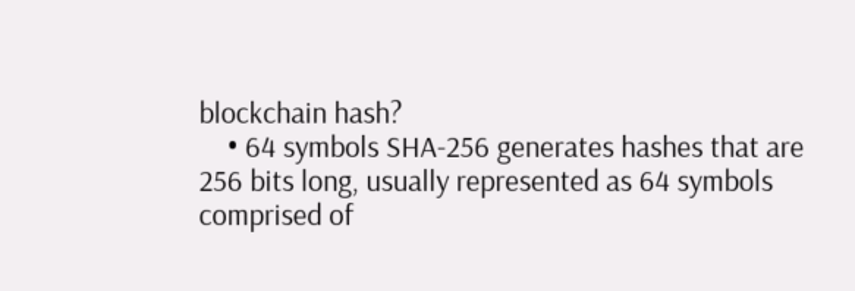blockchain hash?
    • 64 symbols SHA-256 generates hashes that are 256 bits long, usually represented as 64 symbols comprised of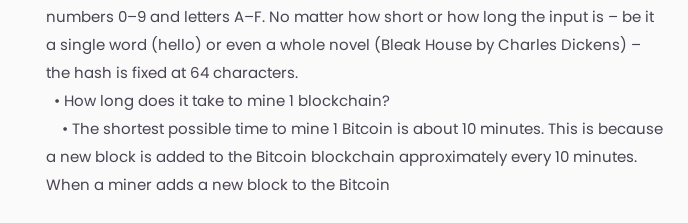numbers 0–9 and letters A–F. No matter how short or how long the input is – be it a single word (hello) or even a whole novel (Bleak House by Charles Dickens) – the hash is fixed at 64 characters.
  • How long does it take to mine 1 blockchain?
    • The shortest possible time to mine 1 Bitcoin is about 10 minutes. This is because a new block is added to the Bitcoin blockchain approximately every 10 minutes. When a miner adds a new block to the Bitcoin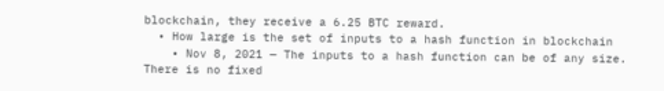blockchain, they receive a 6.25 BTC reward.
  • How large is the set of inputs to a hash function in blockchain
    • Nov 8, 2021 — The inputs to a hash function can be of any size. There is no fixed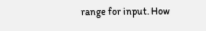range for input. How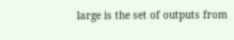large is the set of outputs from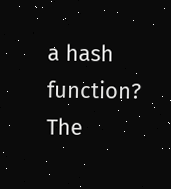a hash function? The